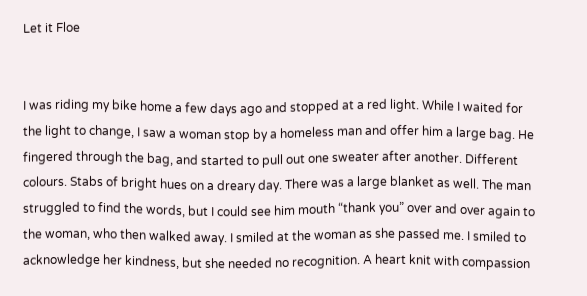Let it Floe


I was riding my bike home a few days ago and stopped at a red light. While I waited for the light to change, I saw a woman stop by a homeless man and offer him a large bag. He fingered through the bag, and started to pull out one sweater after another. Different colours. Stabs of bright hues on a dreary day. There was a large blanket as well. The man struggled to find the words, but I could see him mouth “thank you” over and over again to the woman, who then walked away. I smiled at the woman as she passed me. I smiled to acknowledge her kindness, but she needed no recognition. A heart knit with compassion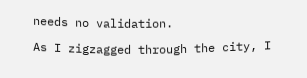needs no validation.

As I zigzagged through the city, I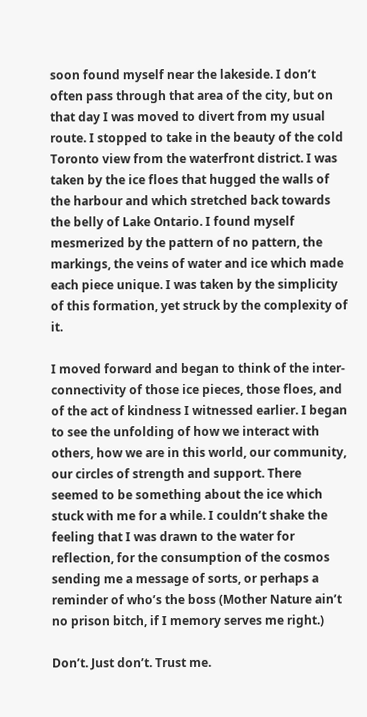soon found myself near the lakeside. I don’t often pass through that area of the city, but on that day I was moved to divert from my usual route. I stopped to take in the beauty of the cold Toronto view from the waterfront district. I was taken by the ice floes that hugged the walls of the harbour and which stretched back towards the belly of Lake Ontario. I found myself mesmerized by the pattern of no pattern, the markings, the veins of water and ice which made each piece unique. I was taken by the simplicity of this formation, yet struck by the complexity of it.

I moved forward and began to think of the inter-connectivity of those ice pieces, those floes, and of the act of kindness I witnessed earlier. I began to see the unfolding of how we interact with others, how we are in this world, our community, our circles of strength and support. There seemed to be something about the ice which stuck with me for a while. I couldn’t shake the feeling that I was drawn to the water for reflection, for the consumption of the cosmos sending me a message of sorts, or perhaps a reminder of who’s the boss (Mother Nature ain’t no prison bitch, if I memory serves me right.)

Don’t. Just don’t. Trust me.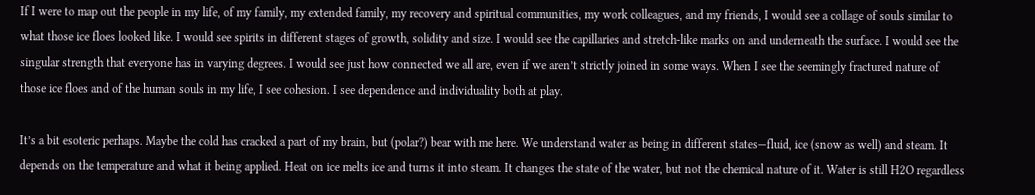If I were to map out the people in my life, of my family, my extended family, my recovery and spiritual communities, my work colleagues, and my friends, I would see a collage of souls similar to what those ice floes looked like. I would see spirits in different stages of growth, solidity and size. I would see the capillaries and stretch-like marks on and underneath the surface. I would see the singular strength that everyone has in varying degrees. I would see just how connected we all are, even if we aren’t strictly joined in some ways. When I see the seemingly fractured nature of those ice floes and of the human souls in my life, I see cohesion. I see dependence and individuality both at play.

It’s a bit esoteric perhaps. Maybe the cold has cracked a part of my brain, but (polar?) bear with me here. We understand water as being in different states—fluid, ice (snow as well) and steam. It depends on the temperature and what it being applied. Heat on ice melts ice and turns it into steam. It changes the state of the water, but not the chemical nature of it. Water is still H2O regardless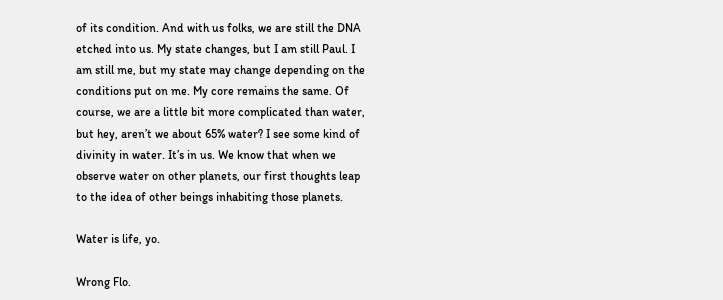of its condition. And with us folks, we are still the DNA etched into us. My state changes, but I am still Paul. I am still me, but my state may change depending on the conditions put on me. My core remains the same. Of course, we are a little bit more complicated than water, but hey, aren’t we about 65% water? I see some kind of divinity in water. It’s in us. We know that when we observe water on other planets, our first thoughts leap to the idea of other beings inhabiting those planets.

Water is life, yo.

Wrong Flo.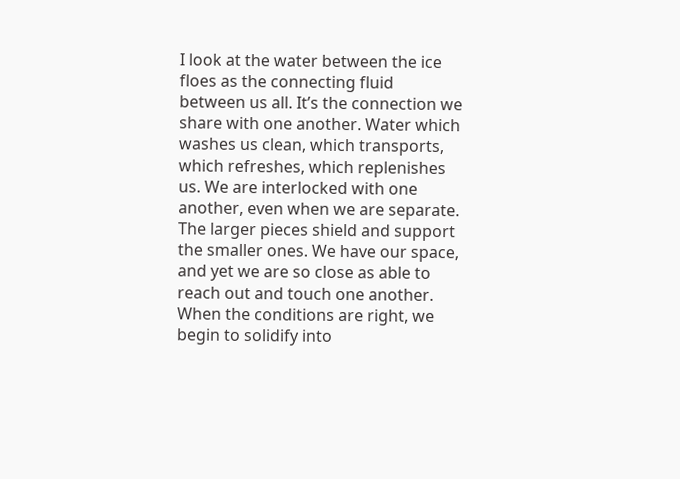I look at the water between the ice floes as the connecting fluid between us all. It’s the connection we share with one another. Water which washes us clean, which transports, which refreshes, which replenishes us. We are interlocked with one another, even when we are separate. The larger pieces shield and support the smaller ones. We have our space, and yet we are so close as able to reach out and touch one another. When the conditions are right, we begin to solidify into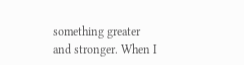something greater and stronger. When I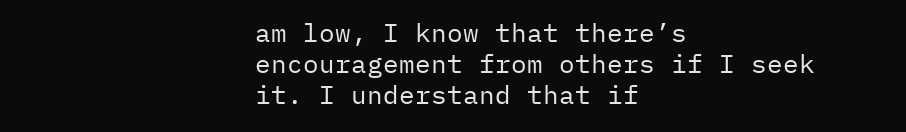am low, I know that there’s encouragement from others if I seek it. I understand that if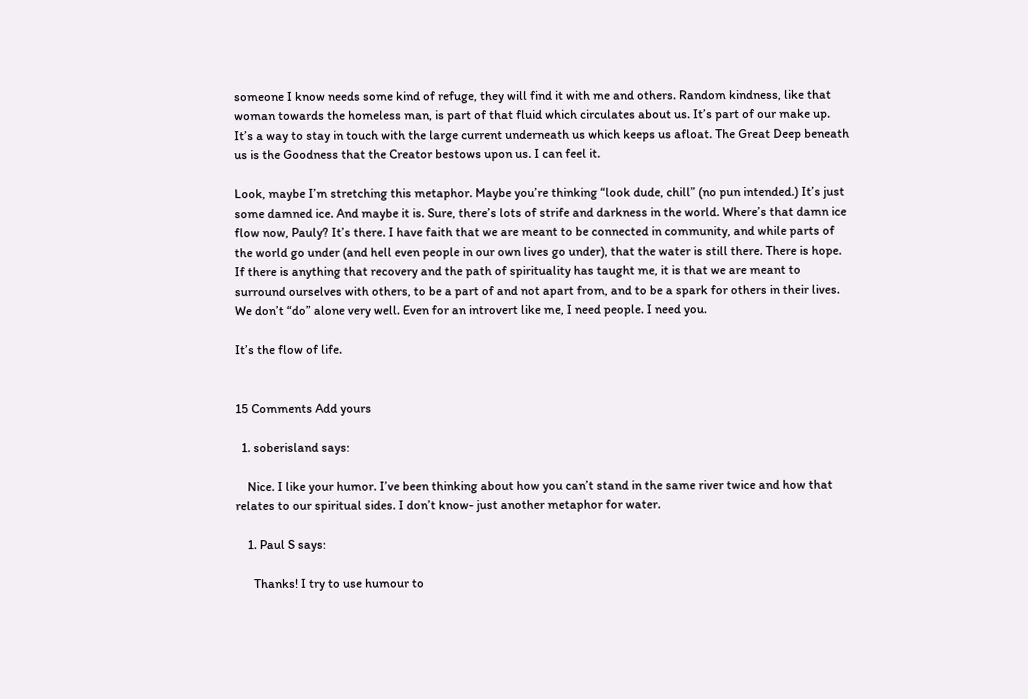someone I know needs some kind of refuge, they will find it with me and others. Random kindness, like that woman towards the homeless man, is part of that fluid which circulates about us. It’s part of our make up. It’s a way to stay in touch with the large current underneath us which keeps us afloat. The Great Deep beneath us is the Goodness that the Creator bestows upon us. I can feel it.

Look, maybe I’m stretching this metaphor. Maybe you’re thinking “look dude, chill” (no pun intended.) It’s just some damned ice. And maybe it is. Sure, there’s lots of strife and darkness in the world. Where’s that damn ice flow now, Pauly? It’s there. I have faith that we are meant to be connected in community, and while parts of the world go under (and hell even people in our own lives go under), that the water is still there. There is hope. If there is anything that recovery and the path of spirituality has taught me, it is that we are meant to surround ourselves with others, to be a part of and not apart from, and to be a spark for others in their lives. We don’t “do” alone very well. Even for an introvert like me, I need people. I need you.

It’s the flow of life.


15 Comments Add yours

  1. soberisland says:

    Nice. I like your humor. I’ve been thinking about how you can’t stand in the same river twice and how that relates to our spiritual sides. I don’t know- just another metaphor for water.

    1. Paul S says:

      Thanks! I try to use humour to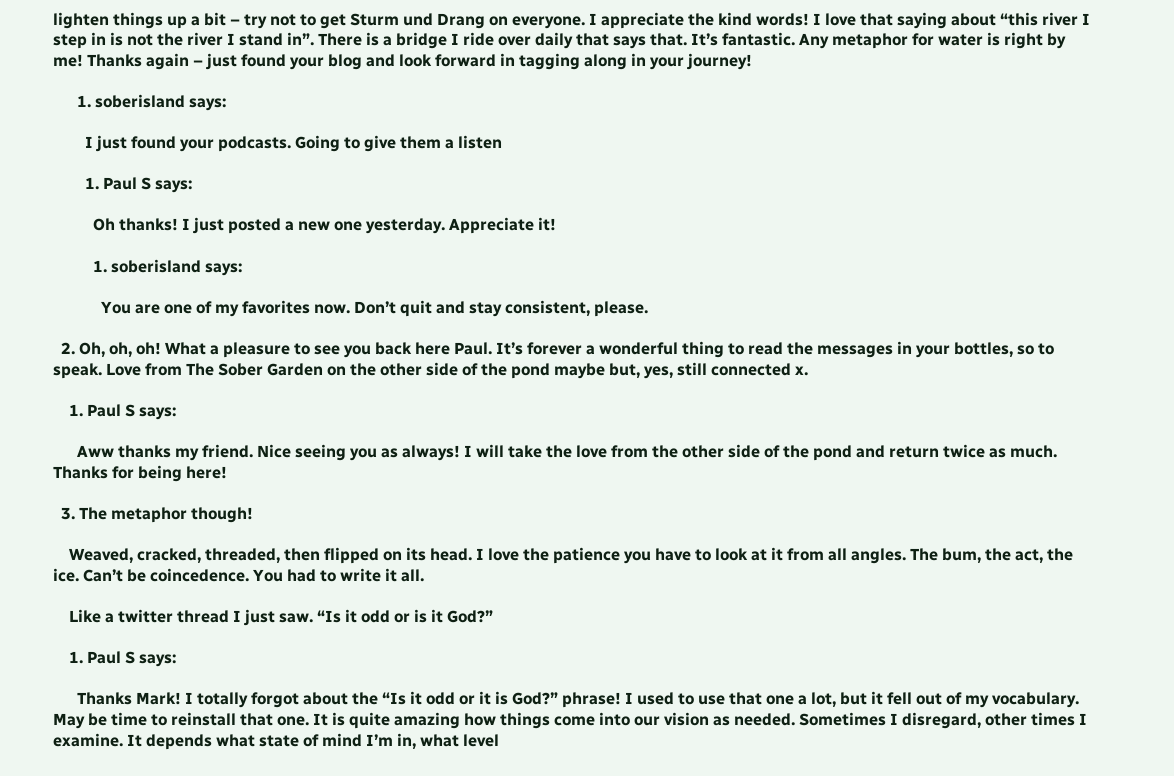lighten things up a bit – try not to get Sturm und Drang on everyone. I appreciate the kind words! I love that saying about “this river I step in is not the river I stand in”. There is a bridge I ride over daily that says that. It’s fantastic. Any metaphor for water is right by me! Thanks again – just found your blog and look forward in tagging along in your journey!

      1. soberisland says:

        I just found your podcasts. Going to give them a listen

        1. Paul S says:

          Oh thanks! I just posted a new one yesterday. Appreciate it!

          1. soberisland says:

            You are one of my favorites now. Don’t quit and stay consistent, please.

  2. Oh, oh, oh! What a pleasure to see you back here Paul. It’s forever a wonderful thing to read the messages in your bottles, so to speak. Love from The Sober Garden on the other side of the pond maybe but, yes, still connected x.

    1. Paul S says:

      Aww thanks my friend. Nice seeing you as always! I will take the love from the other side of the pond and return twice as much. Thanks for being here!

  3. The metaphor though!

    Weaved, cracked, threaded, then flipped on its head. I love the patience you have to look at it from all angles. The bum, the act, the ice. Can’t be coincedence. You had to write it all.

    Like a twitter thread I just saw. “Is it odd or is it God?”

    1. Paul S says:

      Thanks Mark! I totally forgot about the “Is it odd or it is God?” phrase! I used to use that one a lot, but it fell out of my vocabulary. May be time to reinstall that one. It is quite amazing how things come into our vision as needed. Sometimes I disregard, other times I examine. It depends what state of mind I’m in, what level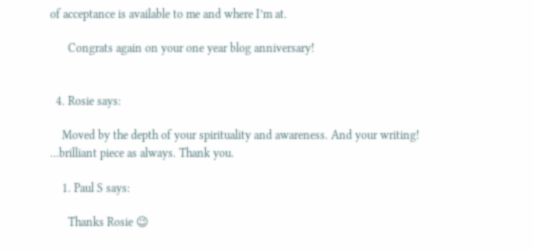of acceptance is available to me and where I’m at.

      Congrats again on your one year blog anniversary!


  4. Rosie says:

    Moved by the depth of your spirituality and awareness. And your writing! …brilliant piece as always. Thank you.

    1. Paul S says:

      Thanks Rosie 😉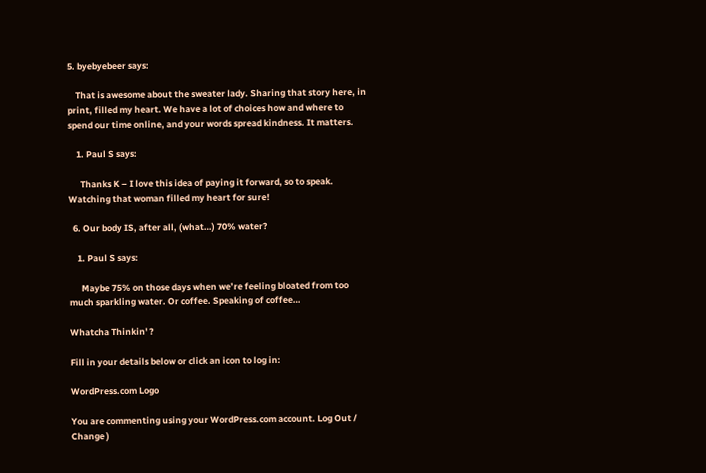5. byebyebeer says:

    That is awesome about the sweater lady. Sharing that story here, in print, filled my heart. We have a lot of choices how and where to spend our time online, and your words spread kindness. It matters.

    1. Paul S says:

      Thanks K – I love this idea of paying it forward, so to speak. Watching that woman filled my heart for sure!

  6. Our body IS, after all, (what…) 70% water?

    1. Paul S says:

      Maybe 75% on those days when we’re feeling bloated from too much sparkling water. Or coffee. Speaking of coffee…

Whatcha Thinkin' ?

Fill in your details below or click an icon to log in:

WordPress.com Logo

You are commenting using your WordPress.com account. Log Out /  Change )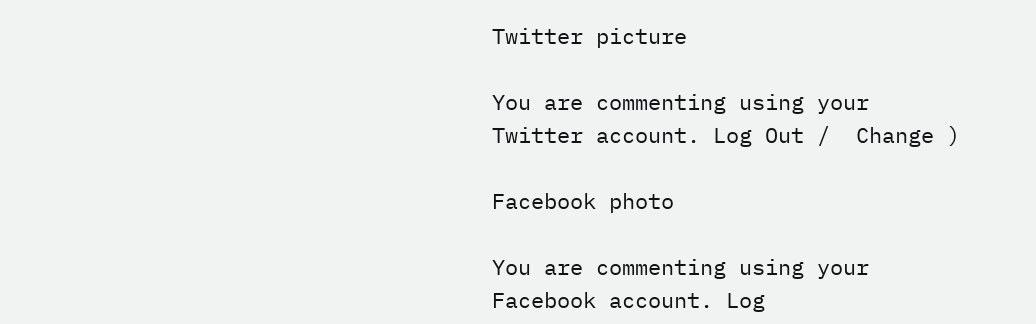Twitter picture

You are commenting using your Twitter account. Log Out /  Change )

Facebook photo

You are commenting using your Facebook account. Log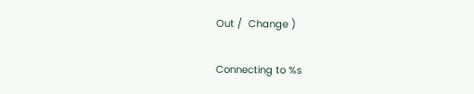Out /  Change )

Connecting to %s